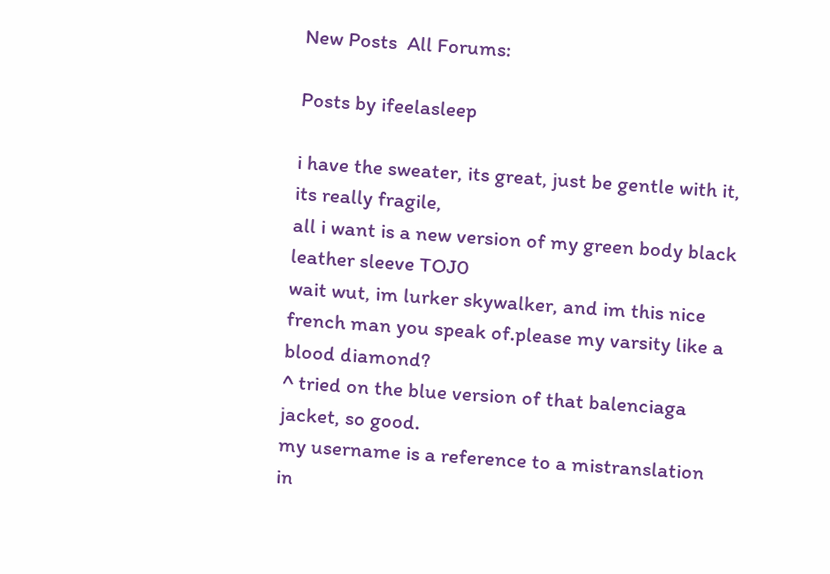New Posts  All Forums:

Posts by ifeelasleep

i have the sweater, its great, just be gentle with it, its really fragile,
all i want is a new version of my green body black leather sleeve TOJ0
wait wut, im lurker skywalker, and im this nice french man you speak of.please my varsity like a blood diamond?
^ tried on the blue version of that balenciaga jacket, so good.
my username is a reference to a mistranslation in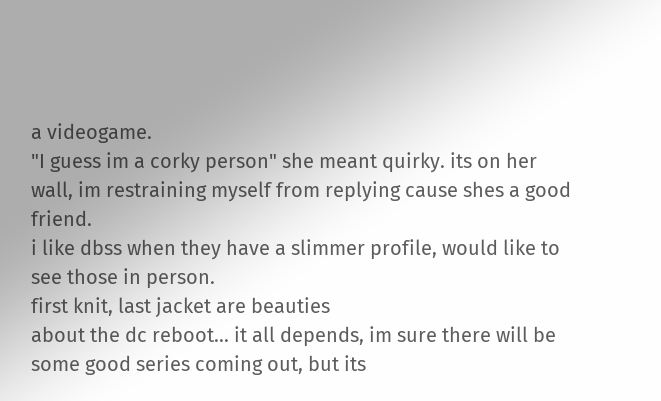a videogame.
"I guess im a corky person" she meant quirky. its on her wall, im restraining myself from replying cause shes a good friend.
i like dbss when they have a slimmer profile, would like to see those in person.
first knit, last jacket are beauties
about the dc reboot... it all depends, im sure there will be some good series coming out, but its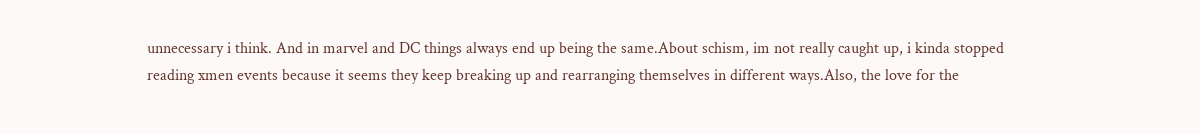unnecessary i think. And in marvel and DC things always end up being the same.About schism, im not really caught up, i kinda stopped reading xmen events because it seems they keep breaking up and rearranging themselves in different ways.Also, the love for the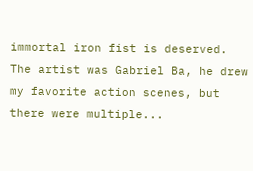immortal iron fist is deserved. The artist was Gabriel Ba, he drew my favorite action scenes, but there were multiple...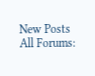New Posts  All Forums: